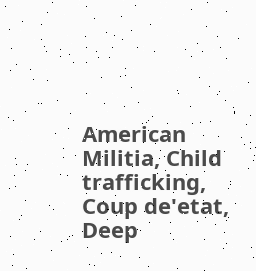American Militia, Child trafficking, Coup de'etat, Deep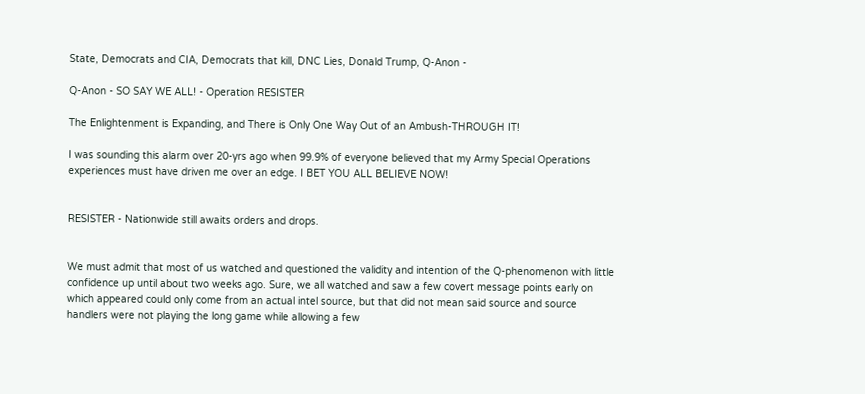State, Democrats and CIA, Democrats that kill, DNC Lies, Donald Trump, Q-Anon -

Q-Anon - SO SAY WE ALL! - Operation RESISTER

The Enlightenment is Expanding, and There is Only One Way Out of an Ambush-THROUGH IT!

I was sounding this alarm over 20-yrs ago when 99.9% of everyone believed that my Army Special Operations experiences must have driven me over an edge. I BET YOU ALL BELIEVE NOW!


RESISTER - Nationwide still awaits orders and drops.


We must admit that most of us watched and questioned the validity and intention of the Q-phenomenon with little confidence up until about two weeks ago. Sure, we all watched and saw a few covert message points early on which appeared could only come from an actual intel source, but that did not mean said source and source handlers were not playing the long game while allowing a few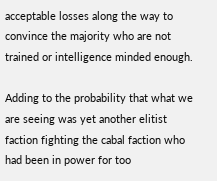acceptable losses along the way to convince the majority who are not trained or intelligence minded enough.

Adding to the probability that what we are seeing was yet another elitist faction fighting the cabal faction who had been in power for too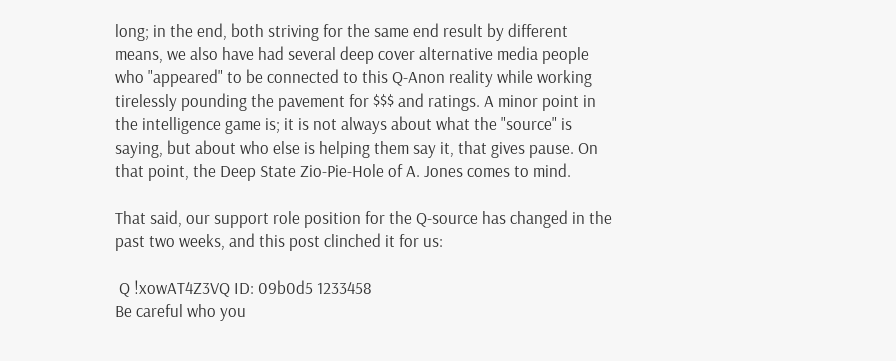long; in the end, both striving for the same end result by different means, we also have had several deep cover alternative media people who "appeared" to be connected to this Q-Anon reality while working tirelessly pounding the pavement for $$$ and ratings. A minor point in the intelligence game is; it is not always about what the "source" is saying, but about who else is helping them say it, that gives pause. On that point, the Deep State Zio-Pie-Hole of A. Jones comes to mind.

That said, our support role position for the Q-source has changed in the past two weeks, and this post clinched it for us:

 Q !xowAT4Z3VQ ID: 09b0d5 1233458
Be careful who you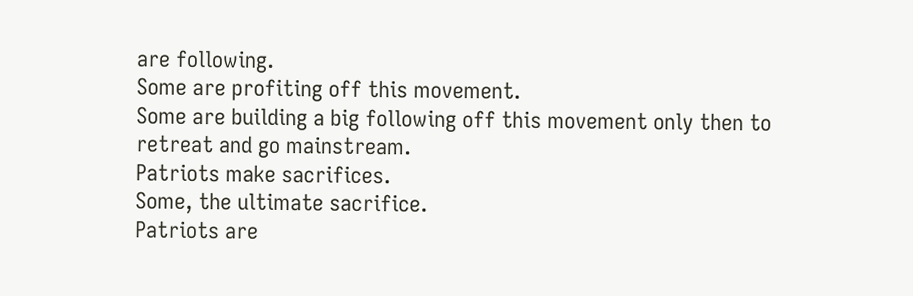are following.
Some are profiting off this movement.
Some are building a big following off this movement only then to retreat and go mainstream.
Patriots make sacrifices.
Some, the ultimate sacrifice.
Patriots are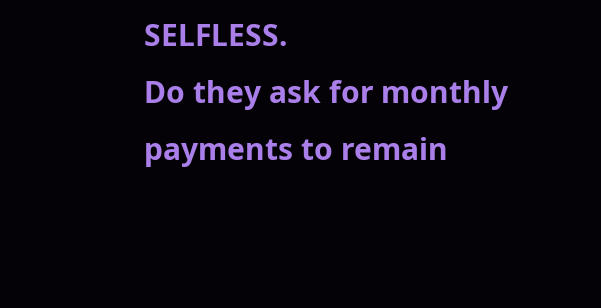SELFLESS.
Do they ask for monthly payments to remain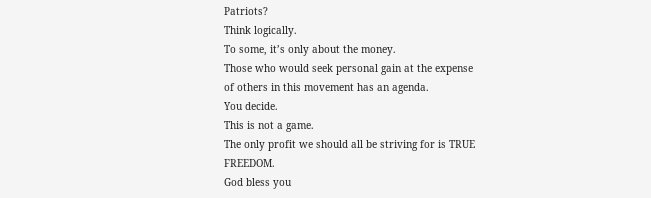Patriots?
Think logically.
To some, it’s only about the money.
Those who would seek personal gain at the expense of others in this movement has an agenda.
You decide.
This is not a game.
The only profit we should all be striving for is TRUE FREEDOM.
God bless you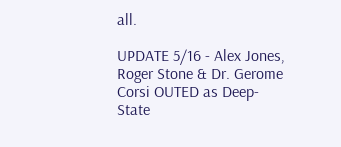all.

UPDATE 5/16 - Alex Jones, Roger Stone & Dr. Gerome Corsi OUTED as Deep-State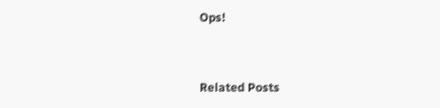Ops!


Related Posts